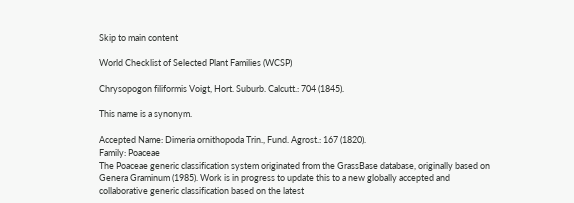Skip to main content

World Checklist of Selected Plant Families (WCSP)

Chrysopogon filiformis Voigt, Hort. Suburb. Calcutt.: 704 (1845).

This name is a synonym.

Accepted Name: Dimeria ornithopoda Trin., Fund. Agrost.: 167 (1820).
Family: Poaceae
The Poaceae generic classification system originated from the GrassBase database, originally based on Genera Graminum (1985). Work is in progress to update this to a new globally accepted and collaborative generic classification based on the latest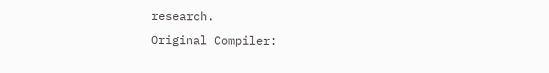research.
Original Compiler: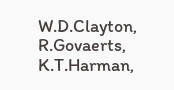W.D.Clayton, R.Govaerts, K.T.Harman,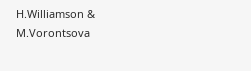H.Williamson & M.Vorontsova